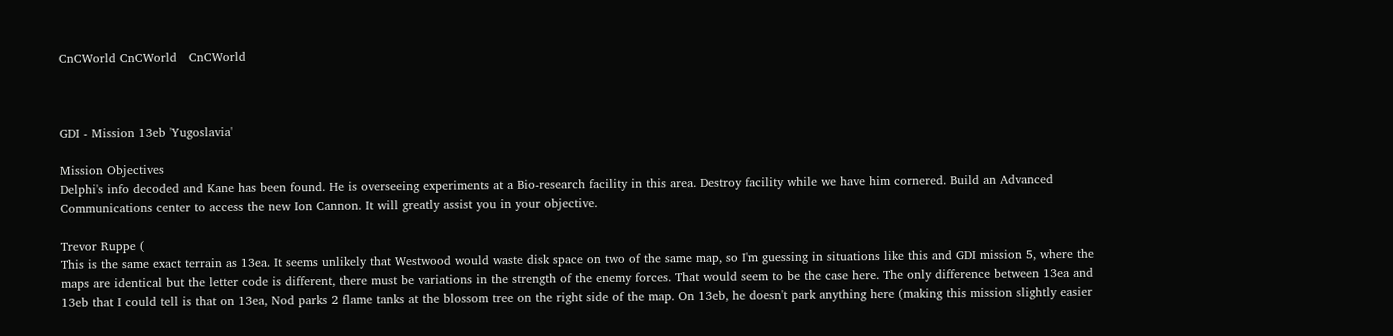CnCWorld CnCWorld   CnCWorld



GDI - Mission 13eb 'Yugoslavia'

Mission Objectives
Delphi's info decoded and Kane has been found. He is overseeing experiments at a Bio-research facility in this area. Destroy facility while we have him cornered. Build an Advanced Communications center to access the new Ion Cannon. It will greatly assist you in your objective.

Trevor Ruppe (
This is the same exact terrain as 13ea. It seems unlikely that Westwood would waste disk space on two of the same map, so I'm guessing in situations like this and GDI mission 5, where the maps are identical but the letter code is different, there must be variations in the strength of the enemy forces. That would seem to be the case here. The only difference between 13ea and 13eb that I could tell is that on 13ea, Nod parks 2 flame tanks at the blossom tree on the right side of the map. On 13eb, he doesn't park anything here (making this mission slightly easier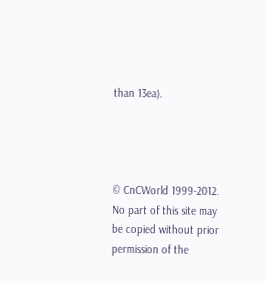than 13ea).




© CnCWorld 1999-2012. No part of this site may be copied without prior permission of the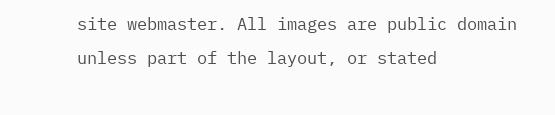site webmaster. All images are public domain unless part of the layout, or stated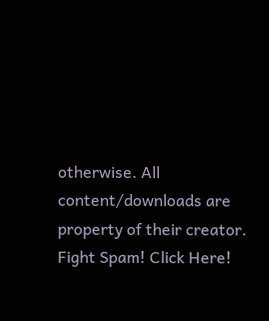otherwise. All content/downloads are property of their creator.
Fight Spam! Click Here!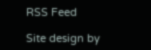RSS Feed

Site design by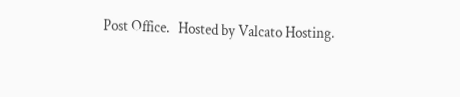Post Office.   Hosted by Valcato Hosting.